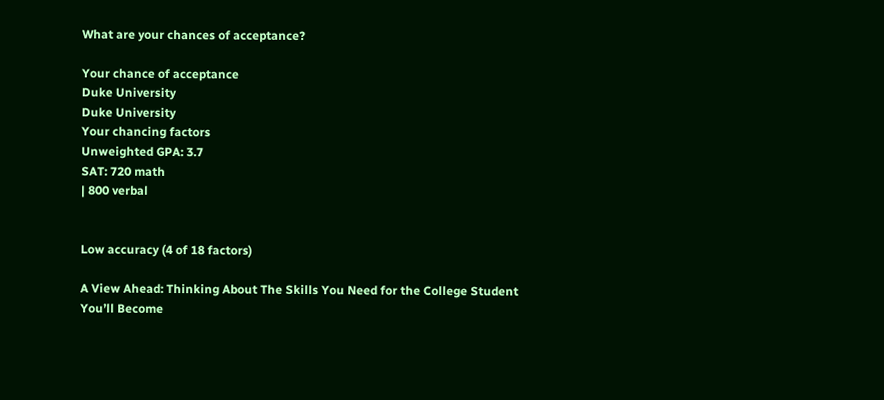What are your chances of acceptance?

Your chance of acceptance
Duke University
Duke University
Your chancing factors
Unweighted GPA: 3.7
SAT: 720 math
| 800 verbal


Low accuracy (4 of 18 factors)

A View Ahead: Thinking About The Skills You Need for the College Student You’ll Become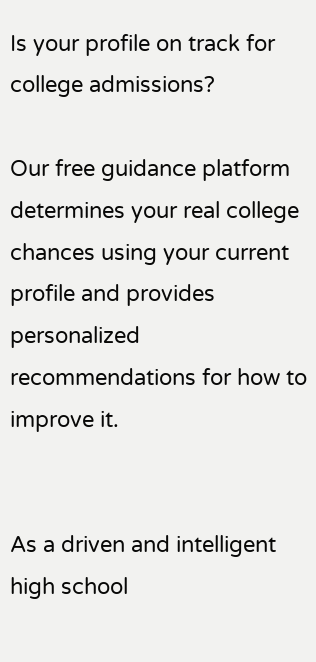Is your profile on track for college admissions?

Our free guidance platform determines your real college chances using your current profile and provides personalized recommendations for how to improve it.


As a driven and intelligent high school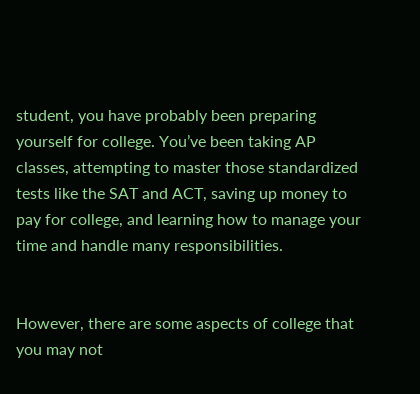student, you have probably been preparing yourself for college. You’ve been taking AP classes, attempting to master those standardized tests like the SAT and ACT, saving up money to pay for college, and learning how to manage your time and handle many responsibilities.


However, there are some aspects of college that you may not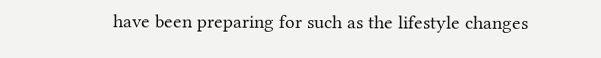have been preparing for such as the lifestyle changes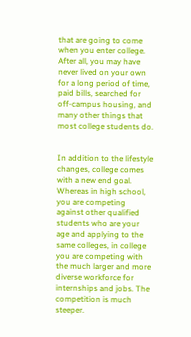that are going to come when you enter college. After all, you may have never lived on your own for a long period of time, paid bills, searched for off-campus housing, and many other things that most college students do.


In addition to the lifestyle changes, college comes with a new end goal. Whereas in high school, you are competing against other qualified students who are your age and applying to the same colleges, in college you are competing with the much larger and more diverse workforce for internships and jobs. The competition is much steeper.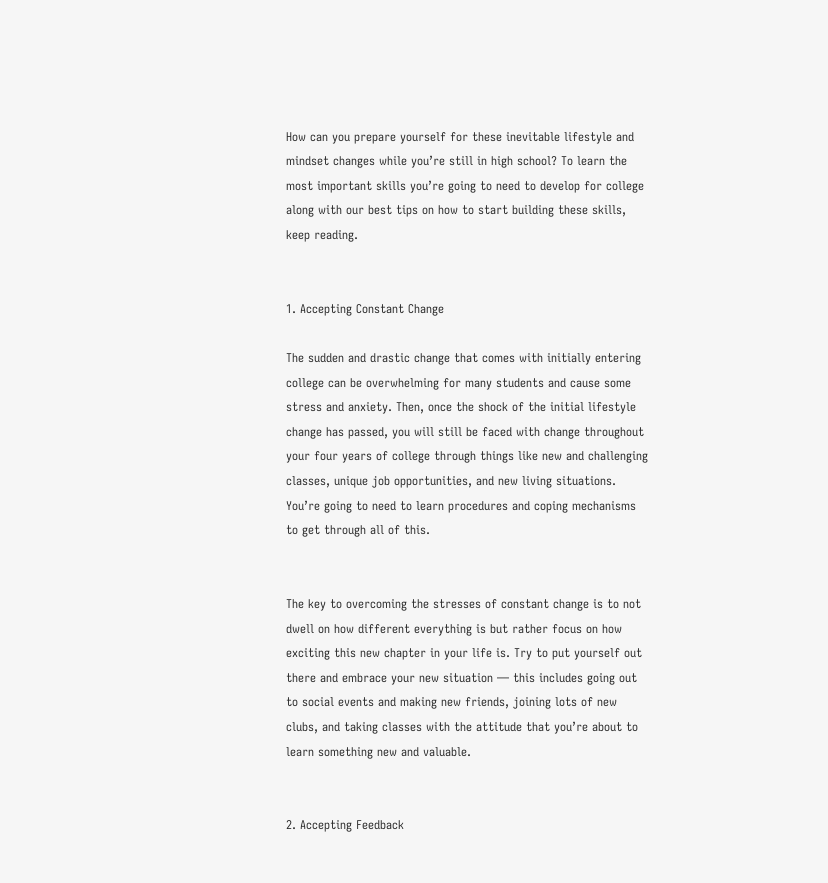How can you prepare yourself for these inevitable lifestyle and mindset changes while you’re still in high school? To learn the most important skills you’re going to need to develop for college along with our best tips on how to start building these skills, keep reading.


1. Accepting Constant Change

The sudden and drastic change that comes with initially entering college can be overwhelming for many students and cause some stress and anxiety. Then, once the shock of the initial lifestyle change has passed, you will still be faced with change throughout your four years of college through things like new and challenging classes, unique job opportunities, and new living situations. You’re going to need to learn procedures and coping mechanisms to get through all of this.


The key to overcoming the stresses of constant change is to not dwell on how different everything is but rather focus on how exciting this new chapter in your life is. Try to put yourself out there and embrace your new situation — this includes going out to social events and making new friends, joining lots of new clubs, and taking classes with the attitude that you’re about to learn something new and valuable.


2. Accepting Feedback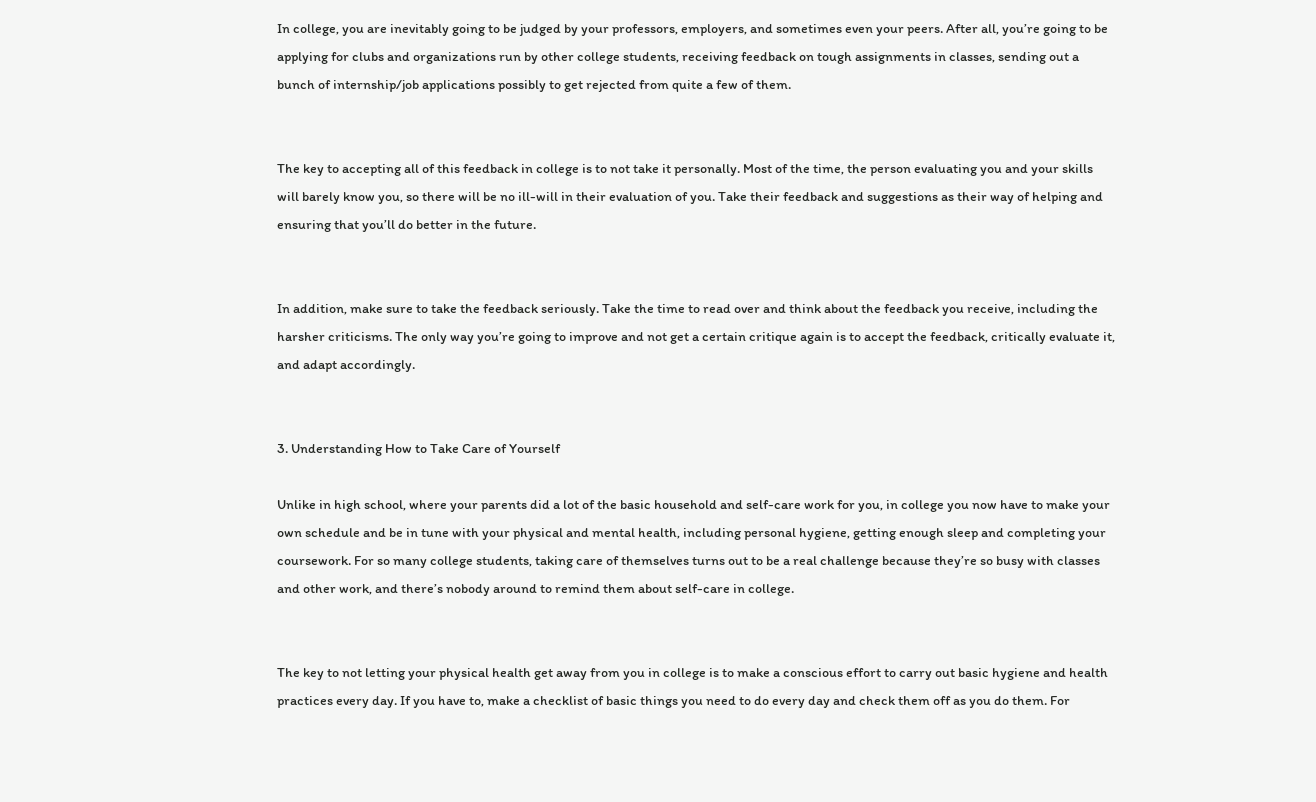In college, you are inevitably going to be judged by your professors, employers, and sometimes even your peers. After all, you’re going to be applying for clubs and organizations run by other college students, receiving feedback on tough assignments in classes, sending out a bunch of internship/job applications possibly to get rejected from quite a few of them.


The key to accepting all of this feedback in college is to not take it personally. Most of the time, the person evaluating you and your skills will barely know you, so there will be no ill-will in their evaluation of you. Take their feedback and suggestions as their way of helping and ensuring that you’ll do better in the future.


In addition, make sure to take the feedback seriously. Take the time to read over and think about the feedback you receive, including the harsher criticisms. The only way you’re going to improve and not get a certain critique again is to accept the feedback, critically evaluate it, and adapt accordingly.


3. Understanding How to Take Care of Yourself

Unlike in high school, where your parents did a lot of the basic household and self-care work for you, in college you now have to make your own schedule and be in tune with your physical and mental health, including personal hygiene, getting enough sleep and completing your coursework. For so many college students, taking care of themselves turns out to be a real challenge because they’re so busy with classes and other work, and there’s nobody around to remind them about self-care in college.


The key to not letting your physical health get away from you in college is to make a conscious effort to carry out basic hygiene and health practices every day. If you have to, make a checklist of basic things you need to do every day and check them off as you do them. For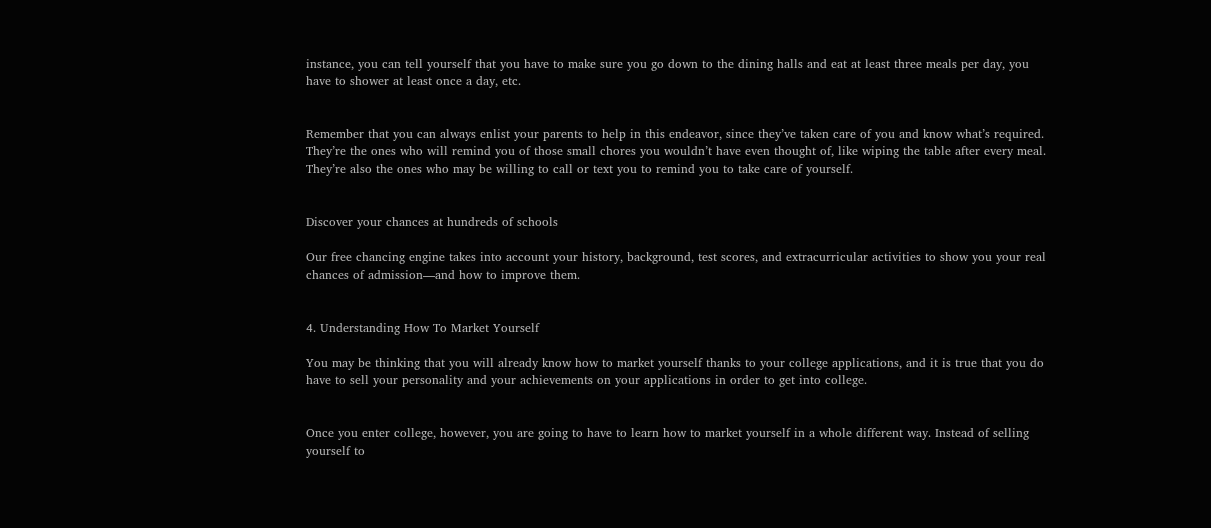instance, you can tell yourself that you have to make sure you go down to the dining halls and eat at least three meals per day, you have to shower at least once a day, etc.


Remember that you can always enlist your parents to help in this endeavor, since they’ve taken care of you and know what’s required. They’re the ones who will remind you of those small chores you wouldn’t have even thought of, like wiping the table after every meal. They’re also the ones who may be willing to call or text you to remind you to take care of yourself.


Discover your chances at hundreds of schools

Our free chancing engine takes into account your history, background, test scores, and extracurricular activities to show you your real chances of admission—and how to improve them.


4. Understanding How To Market Yourself

You may be thinking that you will already know how to market yourself thanks to your college applications, and it is true that you do have to sell your personality and your achievements on your applications in order to get into college.


Once you enter college, however, you are going to have to learn how to market yourself in a whole different way. Instead of selling yourself to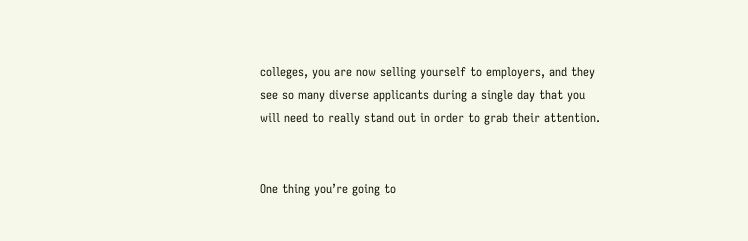colleges, you are now selling yourself to employers, and they see so many diverse applicants during a single day that you will need to really stand out in order to grab their attention.


One thing you’re going to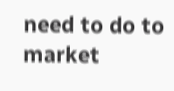need to do to market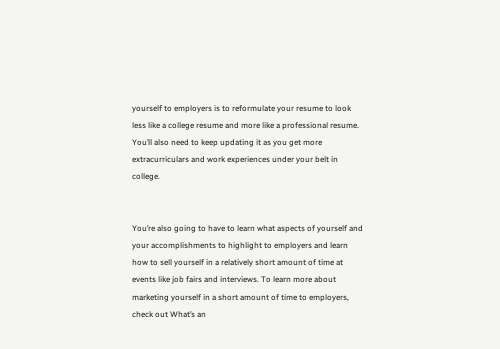yourself to employers is to reformulate your resume to look less like a college resume and more like a professional resume. You’ll also need to keep updating it as you get more extracurriculars and work experiences under your belt in college.


You’re also going to have to learn what aspects of yourself and your accomplishments to highlight to employers and learn how to sell yourself in a relatively short amount of time at events like job fairs and interviews. To learn more about marketing yourself in a short amount of time to employers, check out What’s an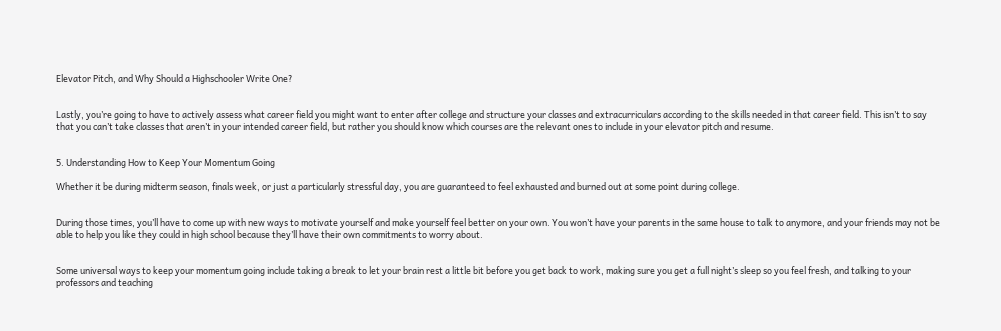Elevator Pitch, and Why Should a Highschooler Write One?


Lastly, you’re going to have to actively assess what career field you might want to enter after college and structure your classes and extracurriculars according to the skills needed in that career field. This isn’t to say that you can’t take classes that aren’t in your intended career field, but rather you should know which courses are the relevant ones to include in your elevator pitch and resume.


5. Understanding How to Keep Your Momentum Going

Whether it be during midterm season, finals week, or just a particularly stressful day, you are guaranteed to feel exhausted and burned out at some point during college.


During those times, you’ll have to come up with new ways to motivate yourself and make yourself feel better on your own. You won’t have your parents in the same house to talk to anymore, and your friends may not be able to help you like they could in high school because they’ll have their own commitments to worry about.


Some universal ways to keep your momentum going include taking a break to let your brain rest a little bit before you get back to work, making sure you get a full night’s sleep so you feel fresh, and talking to your professors and teaching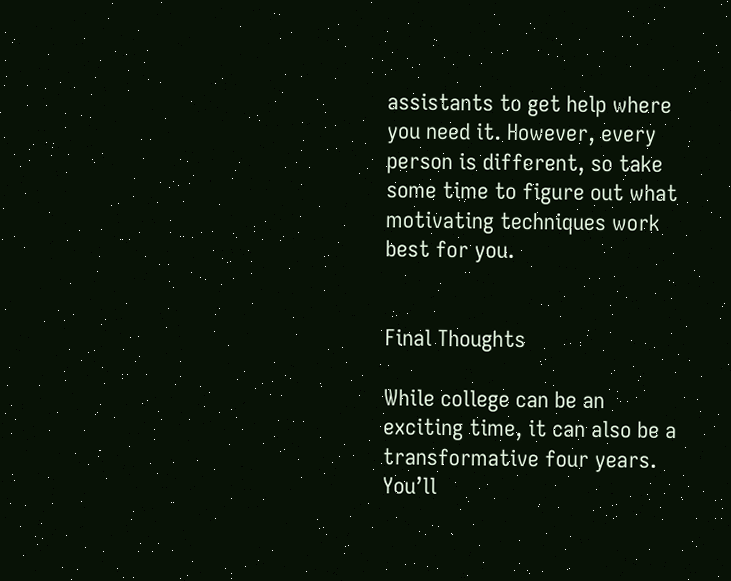assistants to get help where you need it. However, every person is different, so take some time to figure out what motivating techniques work best for you.


Final Thoughts

While college can be an exciting time, it can also be a transformative four years. You’ll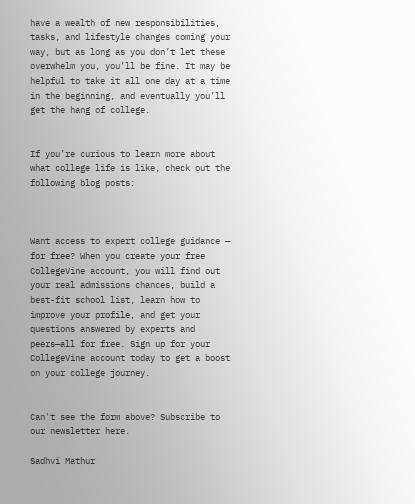have a wealth of new responsibilities, tasks, and lifestyle changes coming your way, but as long as you don’t let these overwhelm you, you’ll be fine. It may be helpful to take it all one day at a time in the beginning, and eventually you’ll get the hang of college.


If you’re curious to learn more about what college life is like, check out the following blog posts:



Want access to expert college guidance — for free? When you create your free CollegeVine account, you will find out your real admissions chances, build a best-fit school list, learn how to improve your profile, and get your questions answered by experts and peers—all for free. Sign up for your CollegeVine account today to get a boost on your college journey.


Can't see the form above? Subscribe to our newsletter here.

Sadhvi Mathur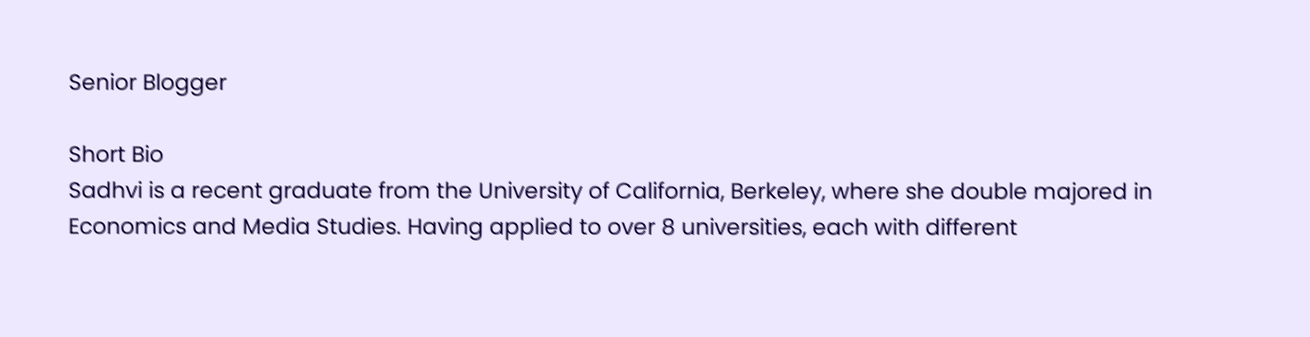Senior Blogger

Short Bio
Sadhvi is a recent graduate from the University of California, Berkeley, where she double majored in Economics and Media Studies. Having applied to over 8 universities, each with different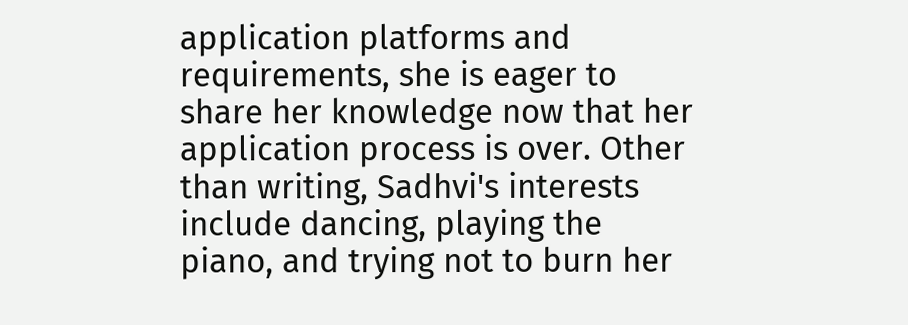application platforms and requirements, she is eager to share her knowledge now that her application process is over. Other than writing, Sadhvi's interests include dancing, playing the piano, and trying not to burn her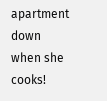apartment down when she cooks!